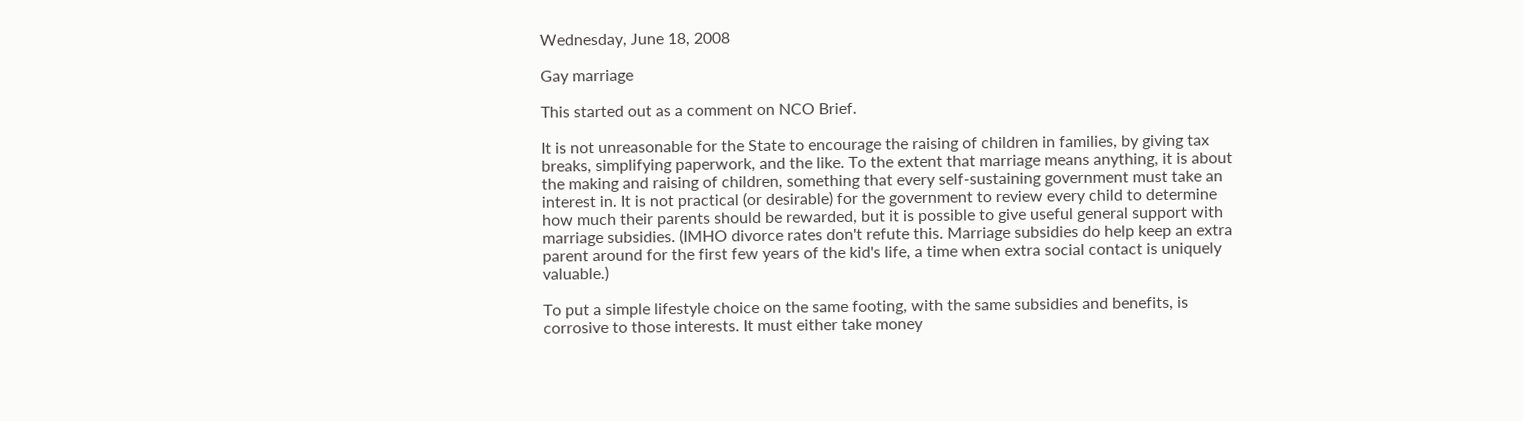Wednesday, June 18, 2008

Gay marriage

This started out as a comment on NCO Brief.

It is not unreasonable for the State to encourage the raising of children in families, by giving tax breaks, simplifying paperwork, and the like. To the extent that marriage means anything, it is about the making and raising of children, something that every self-sustaining government must take an interest in. It is not practical (or desirable) for the government to review every child to determine how much their parents should be rewarded, but it is possible to give useful general support with marriage subsidies. (IMHO divorce rates don't refute this. Marriage subsidies do help keep an extra parent around for the first few years of the kid's life, a time when extra social contact is uniquely valuable.)

To put a simple lifestyle choice on the same footing, with the same subsidies and benefits, is corrosive to those interests. It must either take money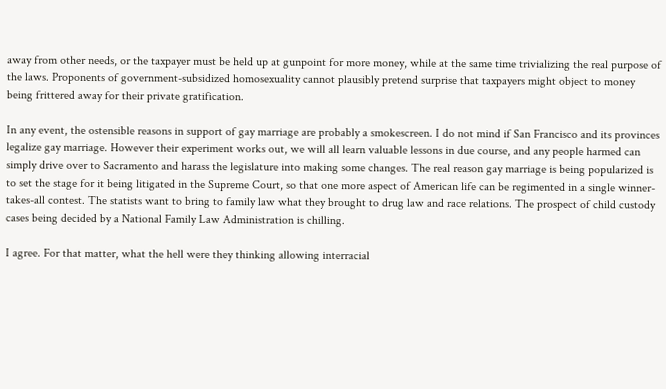away from other needs, or the taxpayer must be held up at gunpoint for more money, while at the same time trivializing the real purpose of the laws. Proponents of government-subsidized homosexuality cannot plausibly pretend surprise that taxpayers might object to money being frittered away for their private gratification.

In any event, the ostensible reasons in support of gay marriage are probably a smokescreen. I do not mind if San Francisco and its provinces legalize gay marriage. However their experiment works out, we will all learn valuable lessons in due course, and any people harmed can simply drive over to Sacramento and harass the legislature into making some changes. The real reason gay marriage is being popularized is to set the stage for it being litigated in the Supreme Court, so that one more aspect of American life can be regimented in a single winner-takes-all contest. The statists want to bring to family law what they brought to drug law and race relations. The prospect of child custody cases being decided by a National Family Law Administration is chilling.

I agree. For that matter, what the hell were they thinking allowing interracial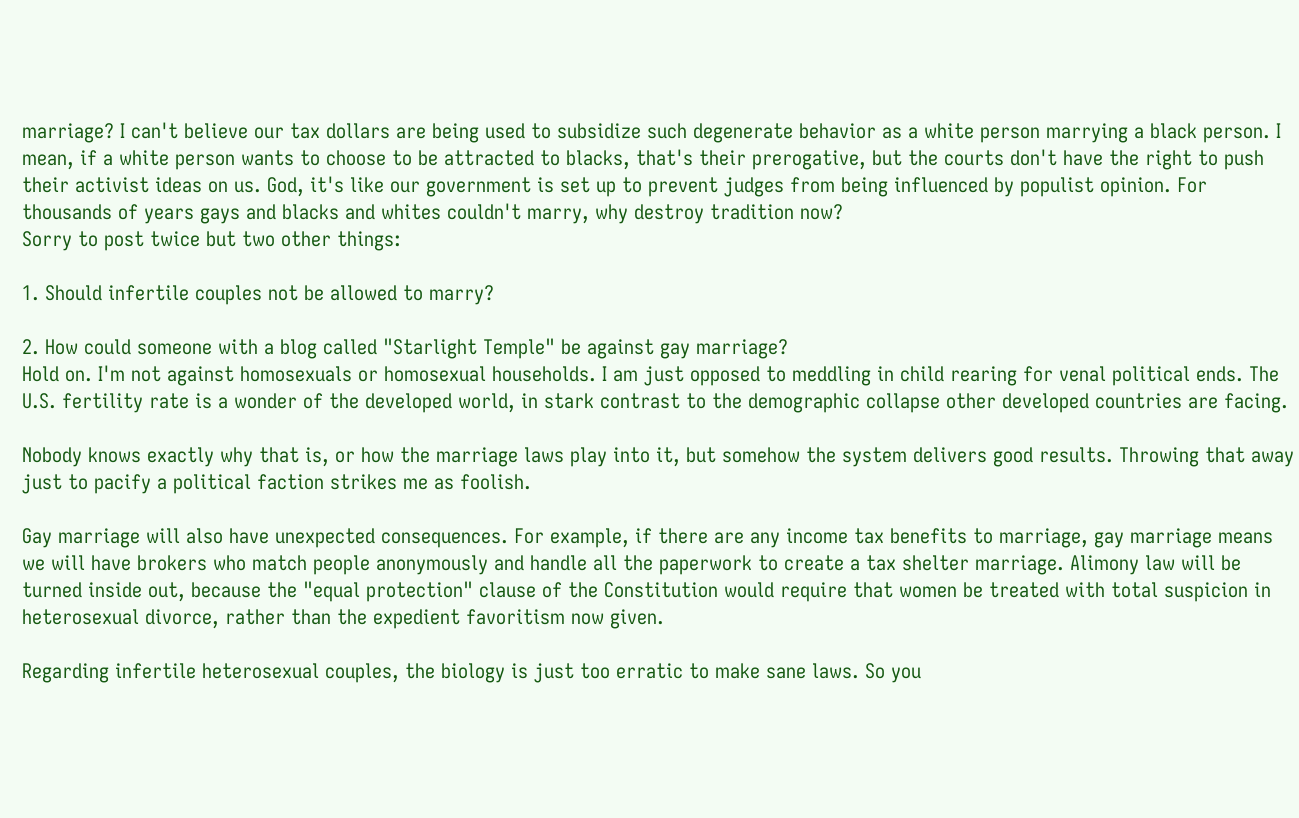marriage? I can't believe our tax dollars are being used to subsidize such degenerate behavior as a white person marrying a black person. I mean, if a white person wants to choose to be attracted to blacks, that's their prerogative, but the courts don't have the right to push their activist ideas on us. God, it's like our government is set up to prevent judges from being influenced by populist opinion. For thousands of years gays and blacks and whites couldn't marry, why destroy tradition now?
Sorry to post twice but two other things:

1. Should infertile couples not be allowed to marry?

2. How could someone with a blog called "Starlight Temple" be against gay marriage?
Hold on. I'm not against homosexuals or homosexual households. I am just opposed to meddling in child rearing for venal political ends. The U.S. fertility rate is a wonder of the developed world, in stark contrast to the demographic collapse other developed countries are facing.

Nobody knows exactly why that is, or how the marriage laws play into it, but somehow the system delivers good results. Throwing that away just to pacify a political faction strikes me as foolish.

Gay marriage will also have unexpected consequences. For example, if there are any income tax benefits to marriage, gay marriage means we will have brokers who match people anonymously and handle all the paperwork to create a tax shelter marriage. Alimony law will be turned inside out, because the "equal protection" clause of the Constitution would require that women be treated with total suspicion in heterosexual divorce, rather than the expedient favoritism now given.

Regarding infertile heterosexual couples, the biology is just too erratic to make sane laws. So you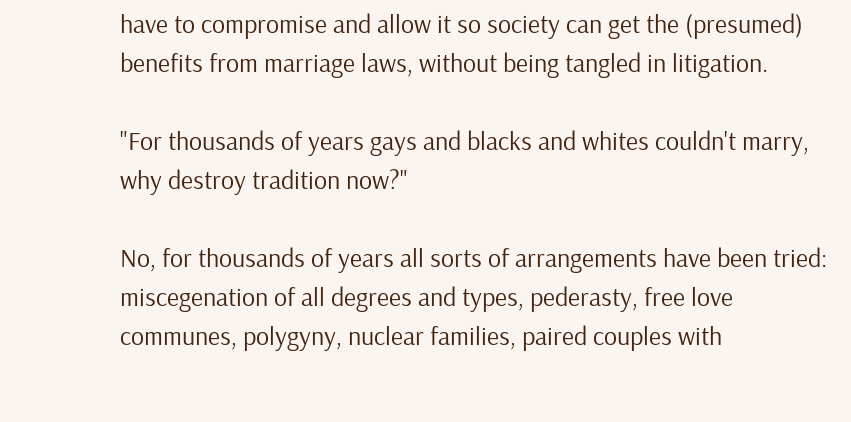have to compromise and allow it so society can get the (presumed) benefits from marriage laws, without being tangled in litigation.

"For thousands of years gays and blacks and whites couldn't marry, why destroy tradition now?"

No, for thousands of years all sorts of arrangements have been tried: miscegenation of all degrees and types, pederasty, free love communes, polygyny, nuclear families, paired couples with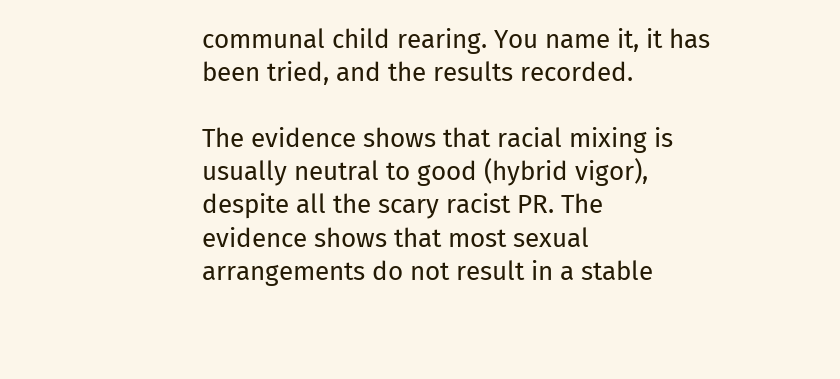communal child rearing. You name it, it has been tried, and the results recorded.

The evidence shows that racial mixing is usually neutral to good (hybrid vigor), despite all the scary racist PR. The evidence shows that most sexual arrangements do not result in a stable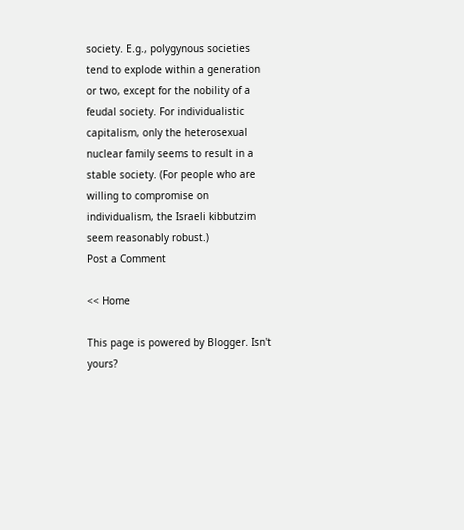society. E.g., polygynous societies tend to explode within a generation or two, except for the nobility of a feudal society. For individualistic capitalism, only the heterosexual nuclear family seems to result in a stable society. (For people who are willing to compromise on individualism, the Israeli kibbutzim seem reasonably robust.)
Post a Comment

<< Home

This page is powered by Blogger. Isn't yours?